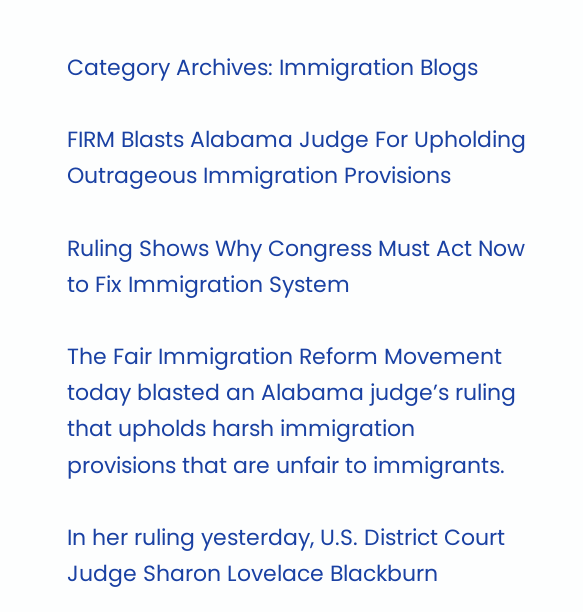Category Archives: Immigration Blogs

FIRM Blasts Alabama Judge For Upholding Outrageous Immigration Provisions

Ruling Shows Why Congress Must Act Now to Fix Immigration System

The Fair Immigration Reform Movement today blasted an Alabama judge’s ruling that upholds harsh immigration provisions that are unfair to immigrants.

In her ruling yesterday, U.S. District Court Judge Sharon Lovelace Blackburn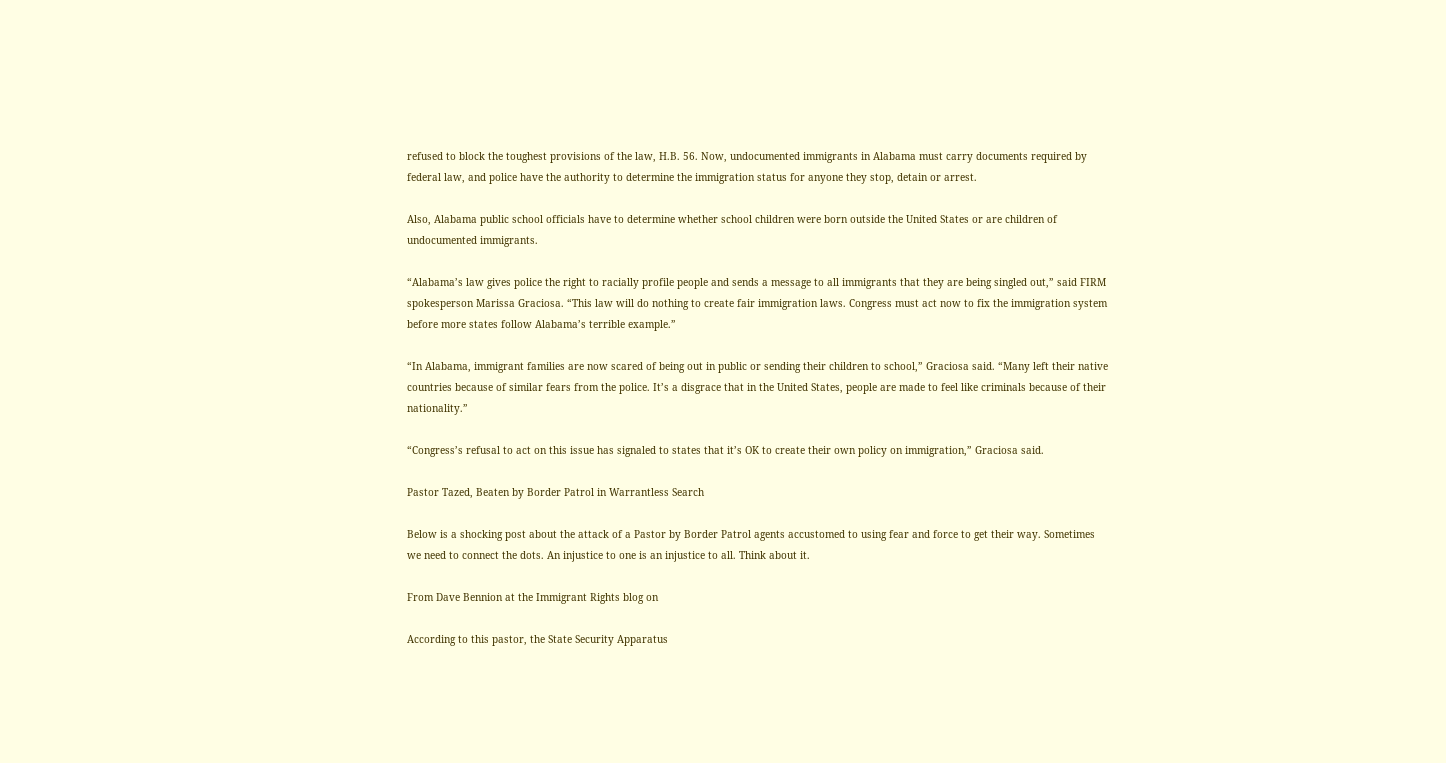refused to block the toughest provisions of the law, H.B. 56. Now, undocumented immigrants in Alabama must carry documents required by federal law, and police have the authority to determine the immigration status for anyone they stop, detain or arrest.

Also, Alabama public school officials have to determine whether school children were born outside the United States or are children of undocumented immigrants.

“Alabama’s law gives police the right to racially profile people and sends a message to all immigrants that they are being singled out,” said FIRM spokesperson Marissa Graciosa. “This law will do nothing to create fair immigration laws. Congress must act now to fix the immigration system before more states follow Alabama’s terrible example.”

“In Alabama, immigrant families are now scared of being out in public or sending their children to school,” Graciosa said. “Many left their native countries because of similar fears from the police. It’s a disgrace that in the United States, people are made to feel like criminals because of their nationality.”

“Congress’s refusal to act on this issue has signaled to states that it’s OK to create their own policy on immigration,” Graciosa said.

Pastor Tazed, Beaten by Border Patrol in Warrantless Search

Below is a shocking post about the attack of a Pastor by Border Patrol agents accustomed to using fear and force to get their way. Sometimes we need to connect the dots. An injustice to one is an injustice to all. Think about it.

From Dave Bennion at the Immigrant Rights blog on

According to this pastor, the State Security Apparatus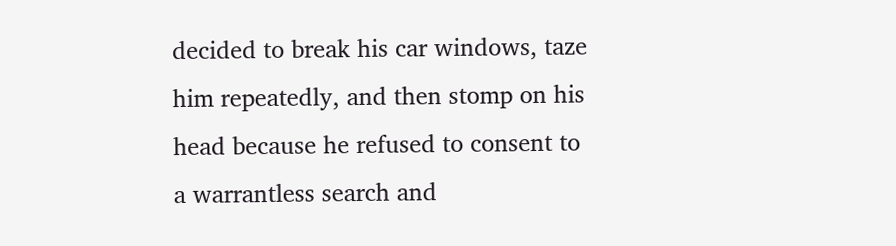decided to break his car windows, taze him repeatedly, and then stomp on his head because he refused to consent to a warrantless search and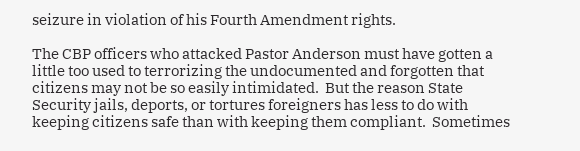seizure in violation of his Fourth Amendment rights.

The CBP officers who attacked Pastor Anderson must have gotten a little too used to terrorizing the undocumented and forgotten that citizens may not be so easily intimidated.  But the reason State Security jails, deports, or tortures foreigners has less to do with keeping citizens safe than with keeping them compliant.  Sometimes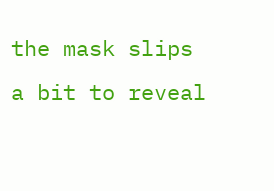the mask slips a bit to reveal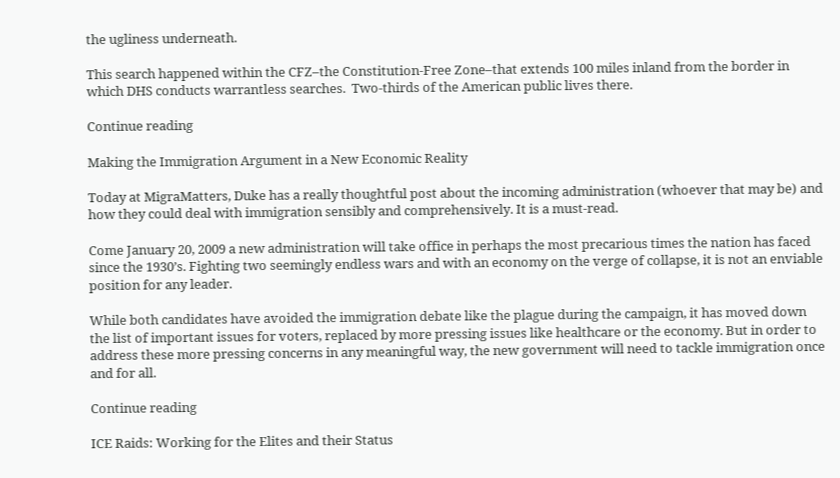the ugliness underneath.

This search happened within the CFZ–the Constitution-Free Zone–that extends 100 miles inland from the border in which DHS conducts warrantless searches.  Two-thirds of the American public lives there.

Continue reading

Making the Immigration Argument in a New Economic Reality

Today at MigraMatters, Duke has a really thoughtful post about the incoming administration (whoever that may be) and how they could deal with immigration sensibly and comprehensively. It is a must-read.

Come January 20, 2009 a new administration will take office in perhaps the most precarious times the nation has faced since the 1930’s. Fighting two seemingly endless wars and with an economy on the verge of collapse, it is not an enviable position for any leader.

While both candidates have avoided the immigration debate like the plague during the campaign, it has moved down the list of important issues for voters, replaced by more pressing issues like healthcare or the economy. But in order to address these more pressing concerns in any meaningful way, the new government will need to tackle immigration once and for all.

Continue reading

ICE Raids: Working for the Elites and their Status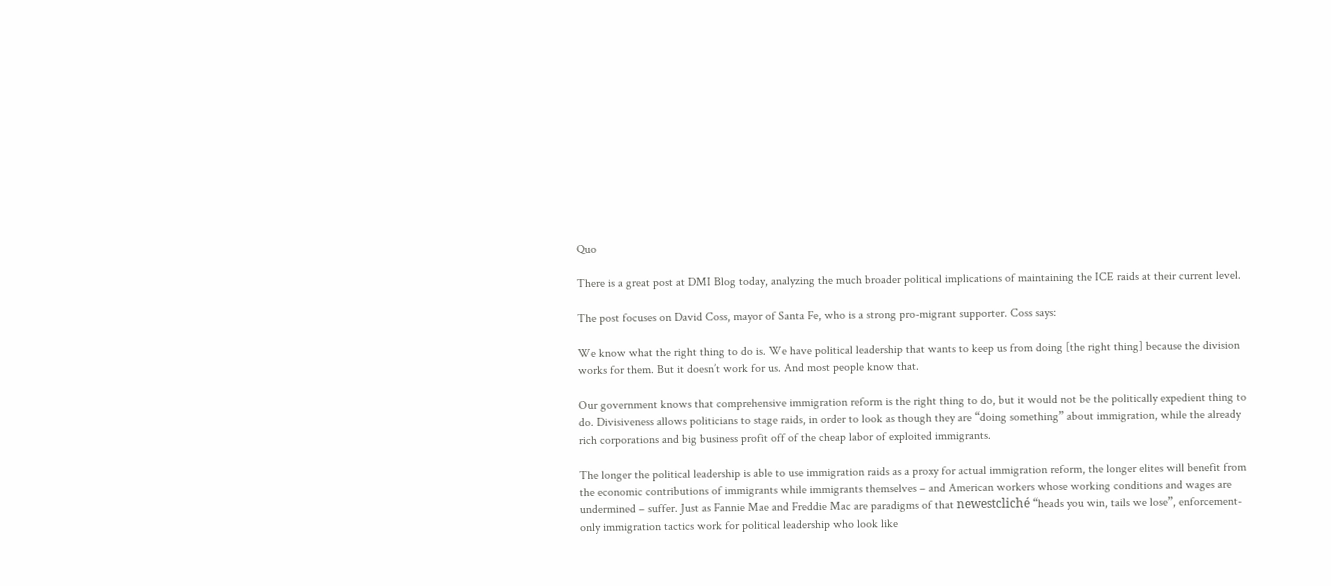Quo

There is a great post at DMI Blog today, analyzing the much broader political implications of maintaining the ICE raids at their current level.

The post focuses on David Coss, mayor of Santa Fe, who is a strong pro-migrant supporter. Coss says:

We know what the right thing to do is. We have political leadership that wants to keep us from doing [the right thing] because the division works for them. But it doesn’t work for us. And most people know that.

Our government knows that comprehensive immigration reform is the right thing to do, but it would not be the politically expedient thing to do. Divisiveness allows politicians to stage raids, in order to look as though they are “doing something” about immigration, while the already rich corporations and big business profit off of the cheap labor of exploited immigrants.

The longer the political leadership is able to use immigration raids as a proxy for actual immigration reform, the longer elites will benefit from the economic contributions of immigrants while immigrants themselves – and American workers whose working conditions and wages are undermined – suffer. Just as Fannie Mae and Freddie Mac are paradigms of that newestcliché “heads you win, tails we lose”, enforcement-only immigration tactics work for political leadership who look like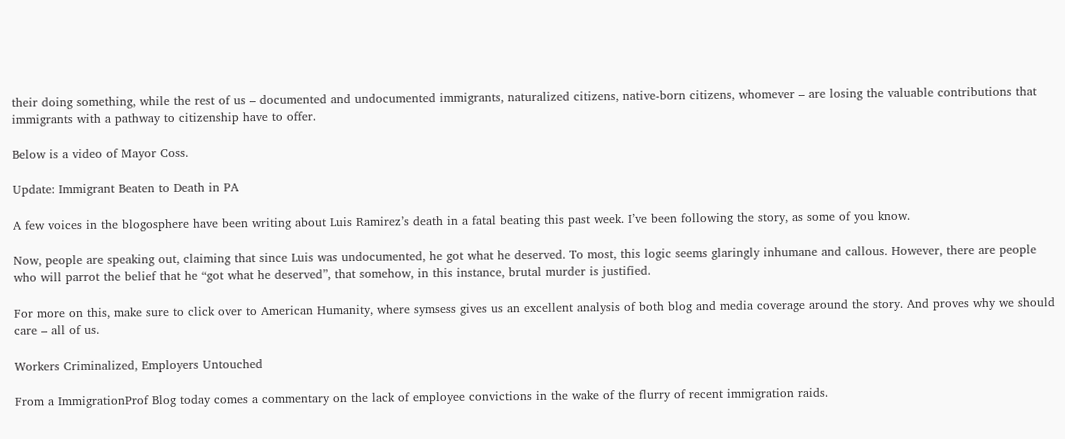their doing something, while the rest of us – documented and undocumented immigrants, naturalized citizens, native-born citizens, whomever – are losing the valuable contributions that immigrants with a pathway to citizenship have to offer.

Below is a video of Mayor Coss.

Update: Immigrant Beaten to Death in PA

A few voices in the blogosphere have been writing about Luis Ramirez’s death in a fatal beating this past week. I’ve been following the story, as some of you know.

Now, people are speaking out, claiming that since Luis was undocumented, he got what he deserved. To most, this logic seems glaringly inhumane and callous. However, there are people who will parrot the belief that he “got what he deserved”, that somehow, in this instance, brutal murder is justified.

For more on this, make sure to click over to American Humanity, where symsess gives us an excellent analysis of both blog and media coverage around the story. And proves why we should care – all of us.

Workers Criminalized, Employers Untouched

From a ImmigrationProf Blog today comes a commentary on the lack of employee convictions in the wake of the flurry of recent immigration raids.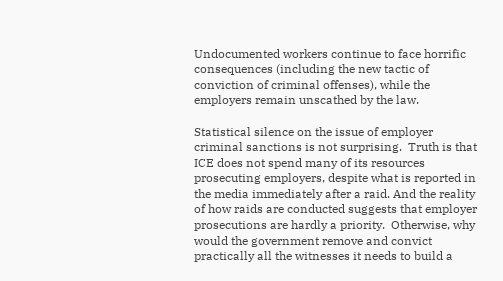Undocumented workers continue to face horrific consequences (including the new tactic of conviction of criminal offenses), while the employers remain unscathed by the law.

Statistical silence on the issue of employer criminal sanctions is not surprising.  Truth is that ICE does not spend many of its resources prosecuting employers, despite what is reported in the media immediately after a raid. And the reality of how raids are conducted suggests that employer prosecutions are hardly a priority.  Otherwise, why would the government remove and convict practically all the witnesses it needs to build a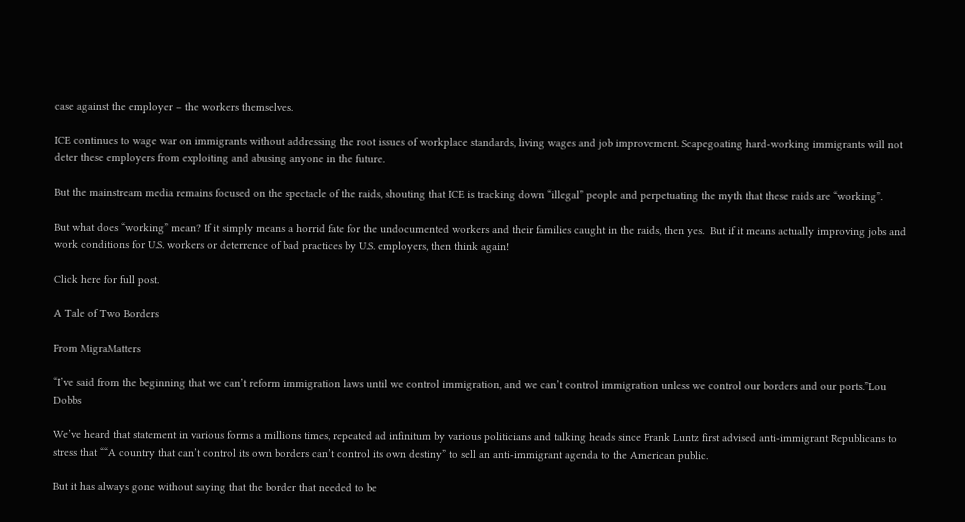case against the employer – the workers themselves.

ICE continues to wage war on immigrants without addressing the root issues of workplace standards, living wages and job improvement. Scapegoating hard-working immigrants will not deter these employers from exploiting and abusing anyone in the future.

But the mainstream media remains focused on the spectacle of the raids, shouting that ICE is tracking down “illegal” people and perpetuating the myth that these raids are “working”.

But what does “working” mean? If it simply means a horrid fate for the undocumented workers and their families caught in the raids, then yes.  But if it means actually improving jobs and work conditions for U.S. workers or deterrence of bad practices by U.S. employers, then think again!

Click here for full post.

A Tale of Two Borders

From MigraMatters

“I’ve said from the beginning that we can’t reform immigration laws until we control immigration, and we can’t control immigration unless we control our borders and our ports.”Lou Dobbs

We’ve heard that statement in various forms a millions times, repeated ad infinitum by various politicians and talking heads since Frank Luntz first advised anti-immigrant Republicans to stress that ““A country that can’t control its own borders can’t control its own destiny” to sell an anti-immigrant agenda to the American public.

But it has always gone without saying that the border that needed to be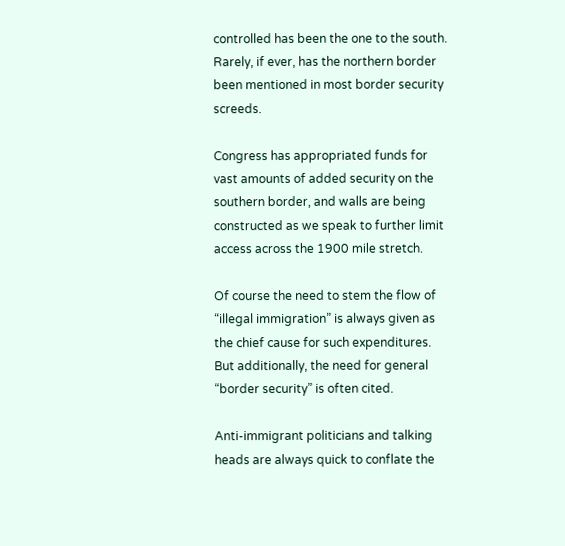controlled has been the one to the south. Rarely, if ever, has the northern border been mentioned in most border security screeds.

Congress has appropriated funds for vast amounts of added security on the southern border, and walls are being constructed as we speak to further limit access across the 1900 mile stretch.

Of course the need to stem the flow of “illegal immigration” is always given as the chief cause for such expenditures. But additionally, the need for general “border security” is often cited.

Anti-immigrant politicians and talking heads are always quick to conflate the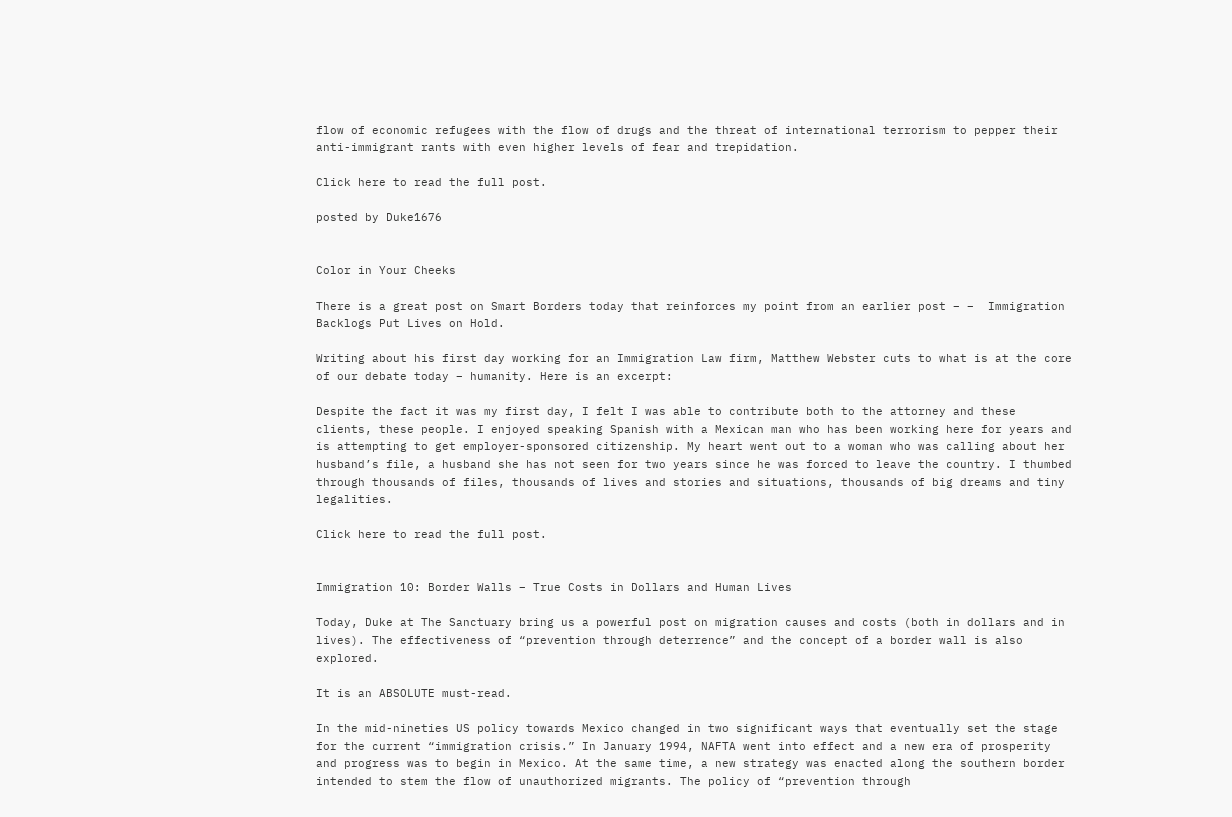flow of economic refugees with the flow of drugs and the threat of international terrorism to pepper their anti-immigrant rants with even higher levels of fear and trepidation.

Click here to read the full post.

posted by Duke1676


Color in Your Cheeks

There is a great post on Smart Borders today that reinforces my point from an earlier post – –  Immigration Backlogs Put Lives on Hold.

Writing about his first day working for an Immigration Law firm, Matthew Webster cuts to what is at the core of our debate today – humanity. Here is an excerpt:

Despite the fact it was my first day, I felt I was able to contribute both to the attorney and these clients, these people. I enjoyed speaking Spanish with a Mexican man who has been working here for years and is attempting to get employer-sponsored citizenship. My heart went out to a woman who was calling about her husband’s file, a husband she has not seen for two years since he was forced to leave the country. I thumbed through thousands of files, thousands of lives and stories and situations, thousands of big dreams and tiny legalities.

Click here to read the full post.


Immigration 10: Border Walls – True Costs in Dollars and Human Lives

Today, Duke at The Sanctuary bring us a powerful post on migration causes and costs (both in dollars and in lives). The effectiveness of “prevention through deterrence” and the concept of a border wall is also explored.

It is an ABSOLUTE must-read.

In the mid-nineties US policy towards Mexico changed in two significant ways that eventually set the stage for the current “immigration crisis.” In January 1994, NAFTA went into effect and a new era of prosperity and progress was to begin in Mexico. At the same time, a new strategy was enacted along the southern border intended to stem the flow of unauthorized migrants. The policy of “prevention through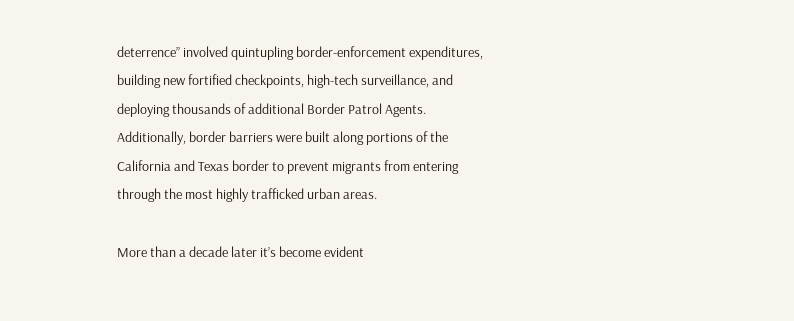deterrence” involved quintupling border-enforcement expenditures, building new fortified checkpoints, high-tech surveillance, and deploying thousands of additional Border Patrol Agents. Additionally, border barriers were built along portions of the California and Texas border to prevent migrants from entering through the most highly trafficked urban areas.

More than a decade later it’s become evident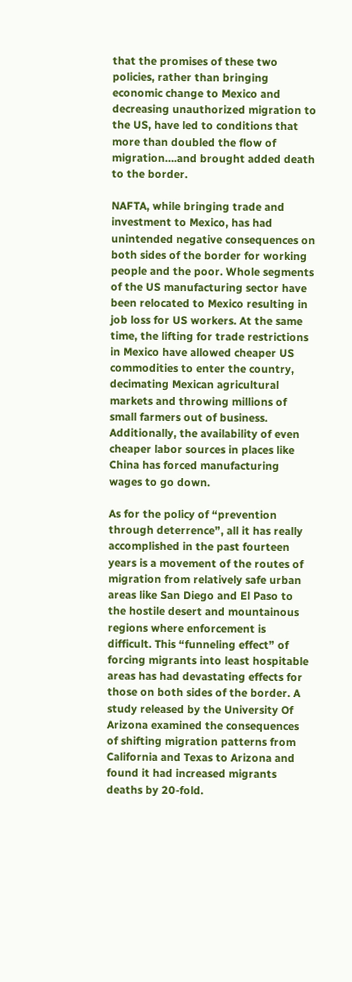that the promises of these two policies, rather than bringing economic change to Mexico and decreasing unauthorized migration to the US, have led to conditions that more than doubled the flow of migration….and brought added death to the border.

NAFTA, while bringing trade and investment to Mexico, has had unintended negative consequences on both sides of the border for working people and the poor. Whole segments of the US manufacturing sector have been relocated to Mexico resulting in job loss for US workers. At the same time, the lifting for trade restrictions in Mexico have allowed cheaper US commodities to enter the country, decimating Mexican agricultural markets and throwing millions of small farmers out of business. Additionally, the availability of even cheaper labor sources in places like China has forced manufacturing wages to go down.

As for the policy of “prevention through deterrence”, all it has really accomplished in the past fourteen years is a movement of the routes of migration from relatively safe urban areas like San Diego and El Paso to the hostile desert and mountainous regions where enforcement is difficult. This “funneling effect” of forcing migrants into least hospitable areas has had devastating effects for those on both sides of the border. A study released by the University Of Arizona examined the consequences of shifting migration patterns from California and Texas to Arizona and found it had increased migrants deaths by 20-fold.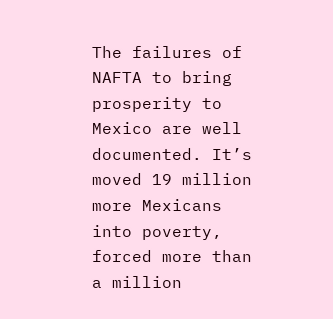The failures of NAFTA to bring prosperity to Mexico are well documented. It’s moved 19 million more Mexicans into poverty, forced more than a million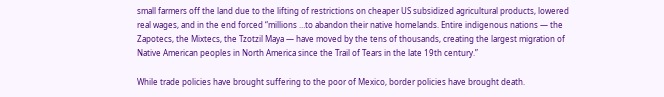small farmers off the land due to the lifting of restrictions on cheaper US subsidized agricultural products, lowered real wages, and in the end forced “millions …to abandon their native homelands. Entire indigenous nations — the Zapotecs, the Mixtecs, the Tzotzil Maya — have moved by the tens of thousands, creating the largest migration of Native American peoples in North America since the Trail of Tears in the late 19th century.”

While trade policies have brought suffering to the poor of Mexico, border policies have brought death.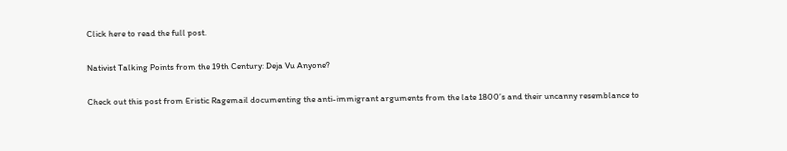Click here to read the full post.

Nativist Talking Points from the 19th Century: Deja Vu Anyone?

Check out this post from Eristic Ragemail documenting the anti-immigrant arguments from the late 1800’s and their uncanny resemblance to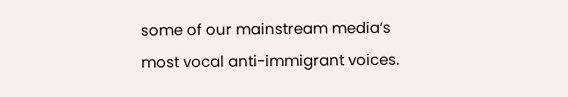some of our mainstream media’s most vocal anti-immigrant voices.